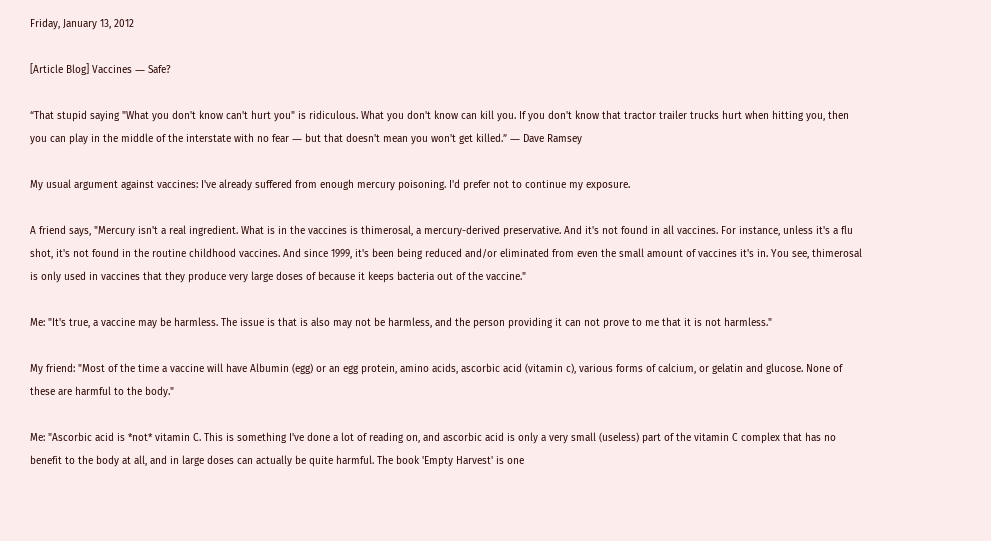Friday, January 13, 2012

[Article Blog] Vaccines ― Safe?

“That stupid saying "What you don't know can't hurt you" is ridiculous. What you don't know can kill you. If you don't know that tractor trailer trucks hurt when hitting you, then you can play in the middle of the interstate with no fear ― but that doesn't mean you won't get killed.” ― Dave Ramsey

My usual argument against vaccines: I've already suffered from enough mercury poisoning. I'd prefer not to continue my exposure.

A friend says, "Mercury isn't a real ingredient. What is in the vaccines is thimerosal, a mercury-derived preservative. And it's not found in all vaccines. For instance, unless it's a flu shot, it's not found in the routine childhood vaccines. And since 1999, it's been being reduced and/or eliminated from even the small amount of vaccines it's in. You see, thimerosal is only used in vaccines that they produce very large doses of because it keeps bacteria out of the vaccine."

Me: "It's true, a vaccine may be harmless. The issue is that is also may not be harmless, and the person providing it can not prove to me that it is not harmless."

My friend: "Most of the time a vaccine will have Albumin (egg) or an egg protein, amino acids, ascorbic acid (vitamin c), various forms of calcium, or gelatin and glucose. None of these are harmful to the body."

Me: "Ascorbic acid is *not* vitamin C. This is something I've done a lot of reading on, and ascorbic acid is only a very small (useless) part of the vitamin C complex that has no benefit to the body at all, and in large doses can actually be quite harmful. The book 'Empty Harvest' is one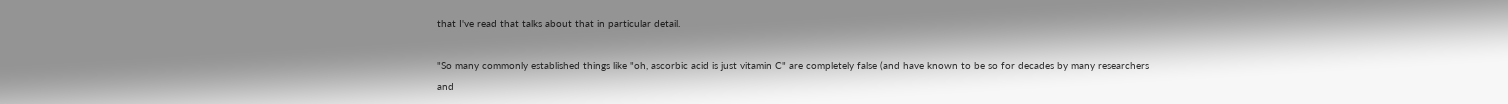that I've read that talks about that in particular detail.

"So many commonly established things like "oh, ascorbic acid is just vitamin C" are completely false (and have known to be so for decades by many researchers and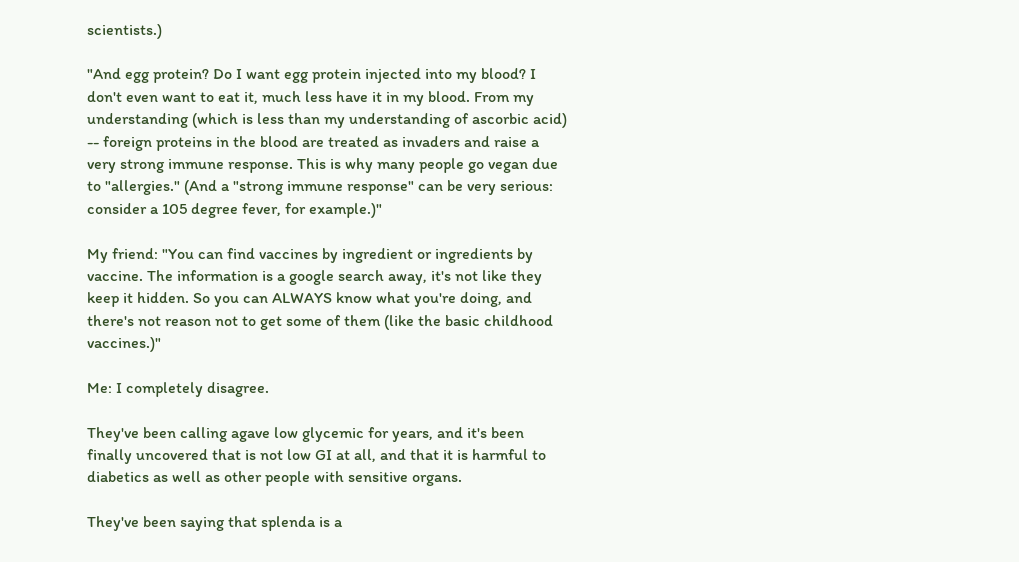scientists.)

"And egg protein? Do I want egg protein injected into my blood? I don't even want to eat it, much less have it in my blood. From my understanding (which is less than my understanding of ascorbic acid) -- foreign proteins in the blood are treated as invaders and raise a very strong immune response. This is why many people go vegan due to "allergies." (And a "strong immune response" can be very serious: consider a 105 degree fever, for example.)"

My friend: "You can find vaccines by ingredient or ingredients by vaccine. The information is a google search away, it's not like they keep it hidden. So you can ALWAYS know what you're doing, and there's not reason not to get some of them (like the basic childhood vaccines.)"

Me: I completely disagree.

They've been calling agave low glycemic for years, and it's been finally uncovered that is not low GI at all, and that it is harmful to diabetics as well as other people with sensitive organs.

They've been saying that splenda is a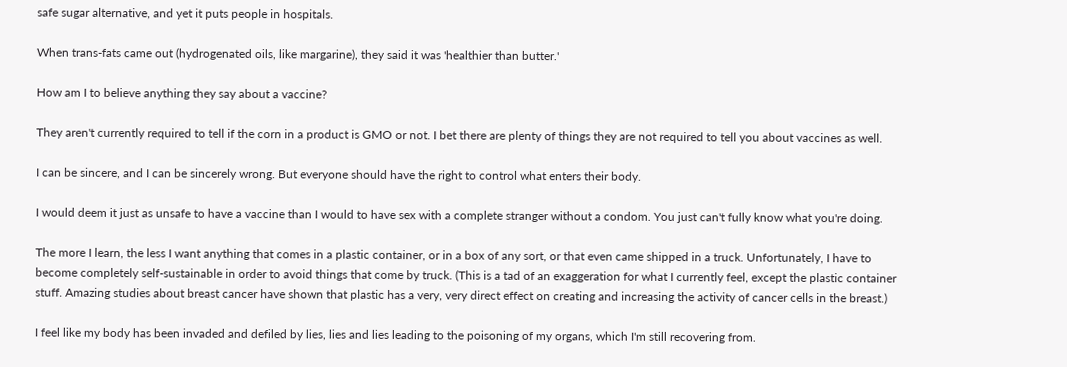safe sugar alternative, and yet it puts people in hospitals.

When trans-fats came out (hydrogenated oils, like margarine), they said it was 'healthier than butter.'

How am I to believe anything they say about a vaccine?

They aren't currently required to tell if the corn in a product is GMO or not. I bet there are plenty of things they are not required to tell you about vaccines as well.

I can be sincere, and I can be sincerely wrong. But everyone should have the right to control what enters their body.

I would deem it just as unsafe to have a vaccine than I would to have sex with a complete stranger without a condom. You just can't fully know what you're doing.

The more I learn, the less I want anything that comes in a plastic container, or in a box of any sort, or that even came shipped in a truck. Unfortunately, I have to become completely self-sustainable in order to avoid things that come by truck. (This is a tad of an exaggeration for what I currently feel, except the plastic container stuff. Amazing studies about breast cancer have shown that plastic has a very, very direct effect on creating and increasing the activity of cancer cells in the breast.)

I feel like my body has been invaded and defiled by lies, lies and lies leading to the poisoning of my organs, which I'm still recovering from.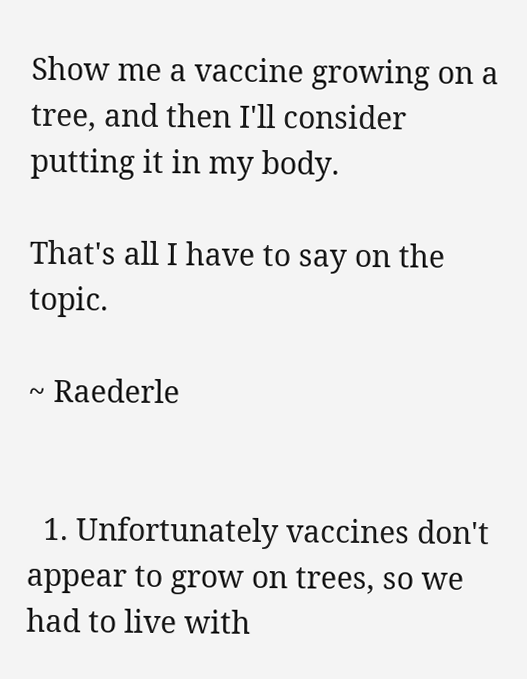Show me a vaccine growing on a tree, and then I'll consider putting it in my body.

That's all I have to say on the topic.

~ Raederle


  1. Unfortunately vaccines don't appear to grow on trees, so we had to live with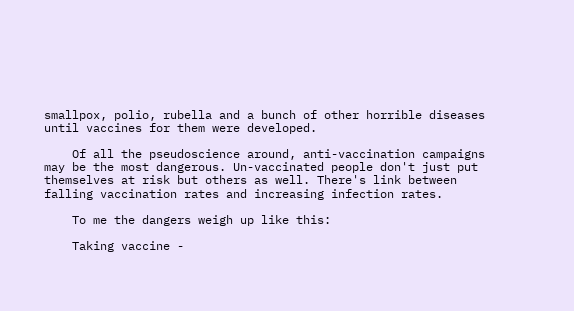smallpox, polio, rubella and a bunch of other horrible diseases until vaccines for them were developed.

    Of all the pseudoscience around, anti-vaccination campaigns may be the most dangerous. Un-vaccinated people don't just put themselves at risk but others as well. There's link between falling vaccination rates and increasing infection rates.

    To me the dangers weigh up like this:

    Taking vaccine -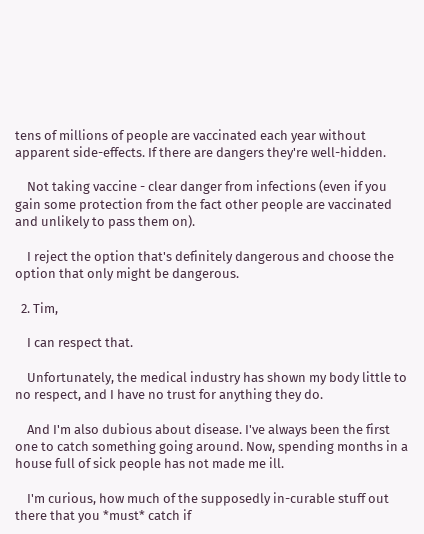tens of millions of people are vaccinated each year without apparent side-effects. If there are dangers they're well-hidden.

    Not taking vaccine - clear danger from infections (even if you gain some protection from the fact other people are vaccinated and unlikely to pass them on).

    I reject the option that's definitely dangerous and choose the option that only might be dangerous.

  2. Tim,

    I can respect that.

    Unfortunately, the medical industry has shown my body little to no respect, and I have no trust for anything they do.

    And I'm also dubious about disease. I've always been the first one to catch something going around. Now, spending months in a house full of sick people has not made me ill.

    I'm curious, how much of the supposedly in-curable stuff out there that you *must* catch if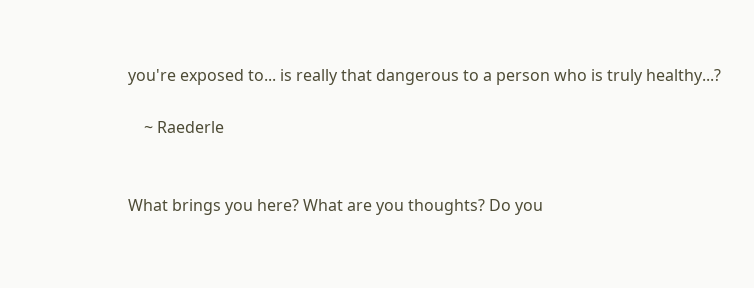you're exposed to... is really that dangerous to a person who is truly healthy...?

    ~ Raederle


What brings you here? What are you thoughts? Do you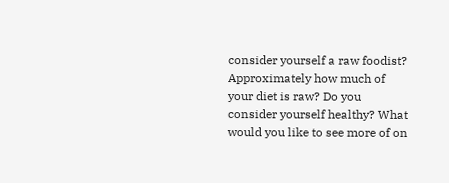consider yourself a raw foodist? Approximately how much of your diet is raw? Do you consider yourself healthy? What would you like to see more of on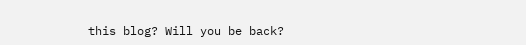this blog? Will you be back?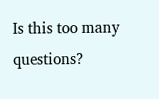Is this too many questions?